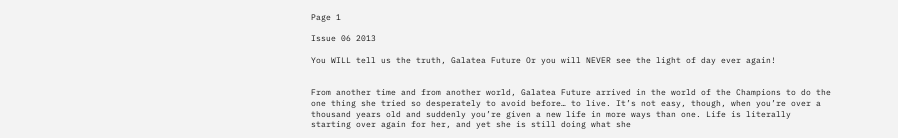Page 1

Issue 06 2013

You WILL tell us the truth, Galatea Future Or you will NEVER see the light of day ever again!


From another time and from another world, Galatea Future arrived in the world of the Champions to do the one thing she tried so desperately to avoid before… to live. It’s not easy, though, when you’re over a thousand years old and suddenly you’re given a new life in more ways than one. Life is literally starting over again for her, and yet she is still doing what she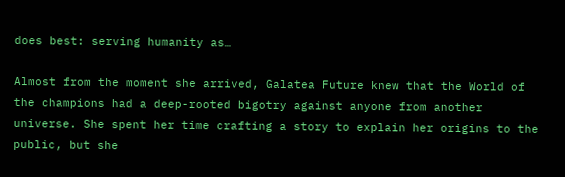does best: serving humanity as…

Almost from the moment she arrived, Galatea Future knew that the World of the champions had a deep-rooted bigotry against anyone from another universe. She spent her time crafting a story to explain her origins to the public, but she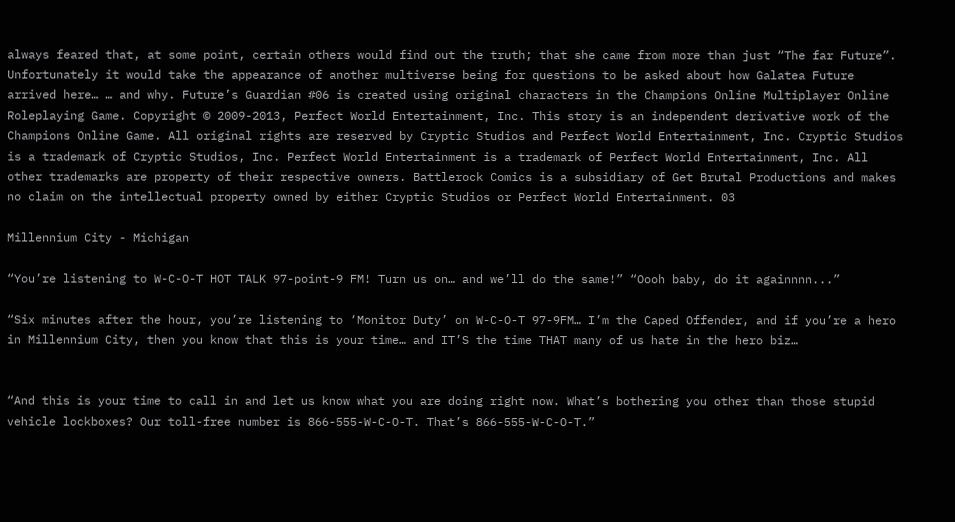always feared that, at some point, certain others would find out the truth; that she came from more than just “The far Future”. Unfortunately it would take the appearance of another multiverse being for questions to be asked about how Galatea Future arrived here… … and why. Future’s Guardian #06 is created using original characters in the Champions Online Multiplayer Online Roleplaying Game. Copyright © 2009-2013, Perfect World Entertainment, Inc. This story is an independent derivative work of the Champions Online Game. All original rights are reserved by Cryptic Studios and Perfect World Entertainment, Inc. Cryptic Studios is a trademark of Cryptic Studios, Inc. Perfect World Entertainment is a trademark of Perfect World Entertainment, Inc. All other trademarks are property of their respective owners. Battlerock Comics is a subsidiary of Get Brutal Productions and makes no claim on the intellectual property owned by either Cryptic Studios or Perfect World Entertainment. 03

Millennium City - Michigan

“You’re listening to W-C-O-T HOT TALK 97-point-9 FM! Turn us on… and we’ll do the same!” “Oooh baby, do it againnnn...”

“Six minutes after the hour, you’re listening to ‘Monitor Duty’ on W-C-O-T 97-9FM… I’m the Caped Offender, and if you’re a hero in Millennium City, then you know that this is your time… and IT’S the time THAT many of us hate in the hero biz…


“And this is your time to call in and let us know what you are doing right now. What’s bothering you other than those stupid vehicle lockboxes? Our toll-free number is 866-555-W-C-O-T. That’s 866-555-W-C-O-T.”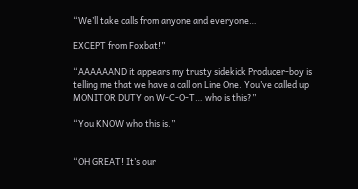“We’ll take calls from anyone and everyone…

EXCEPT from Foxbat!”

“AAAAAAND it appears my trusty sidekick Producer-boy is telling me that we have a call on Line One. You’ve called up MONITOR DUTY on W-C-O-T… who is this?”

“You KNOW who this is.”


“OH GREAT! It’s our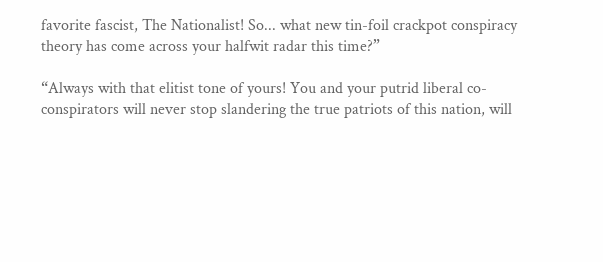favorite fascist, The Nationalist! So... what new tin-foil crackpot conspiracy theory has come across your halfwit radar this time?”

“Always with that elitist tone of yours! You and your putrid liberal co-conspirators will never stop slandering the true patriots of this nation, will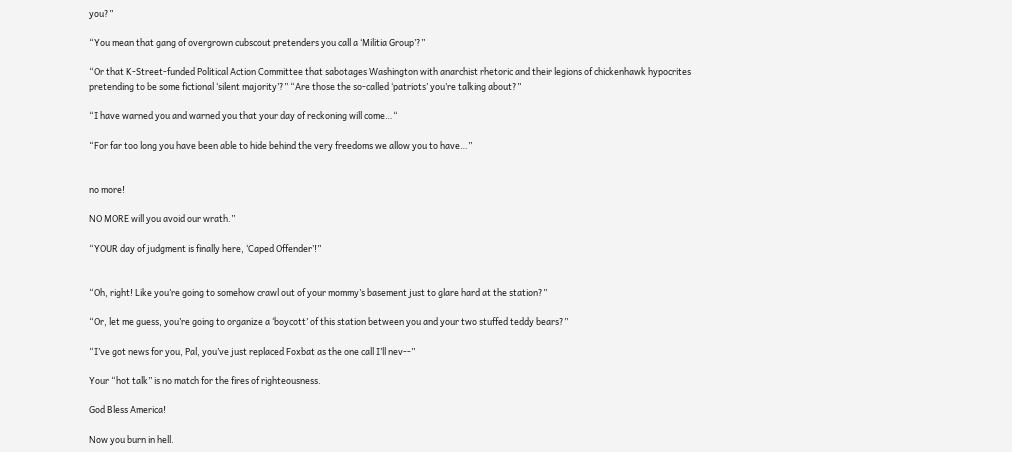you?”

“You mean that gang of overgrown cubscout pretenders you call a ‘Militia Group’?”

“Or that K-Street-funded Political Action Committee that sabotages Washington with anarchist rhetoric and their legions of chickenhawk hypocrites pretending to be some fictional ‘silent majority’?” “Are those the so-called ‘patriots’ you’re talking about?”

“I have warned you and warned you that your day of reckoning will come…“

“For far too long you have been able to hide behind the very freedoms we allow you to have…”


no more!

NO MORE will you avoid our wrath.”

“YOUR day of judgment is finally here, ‘Caped Offender’!”


“Oh, right! Like you’re going to somehow crawl out of your mommy’s basement just to glare hard at the station?”

“Or, let me guess, you’re going to organize a ‘boycott’ of this station between you and your two stuffed teddy bears?”

“I’ve got news for you, Pal, you’ve just replaced Foxbat as the one call I’ll nev--”

Your “hot talk” is no match for the fires of righteousness.

God Bless America!

Now you burn in hell.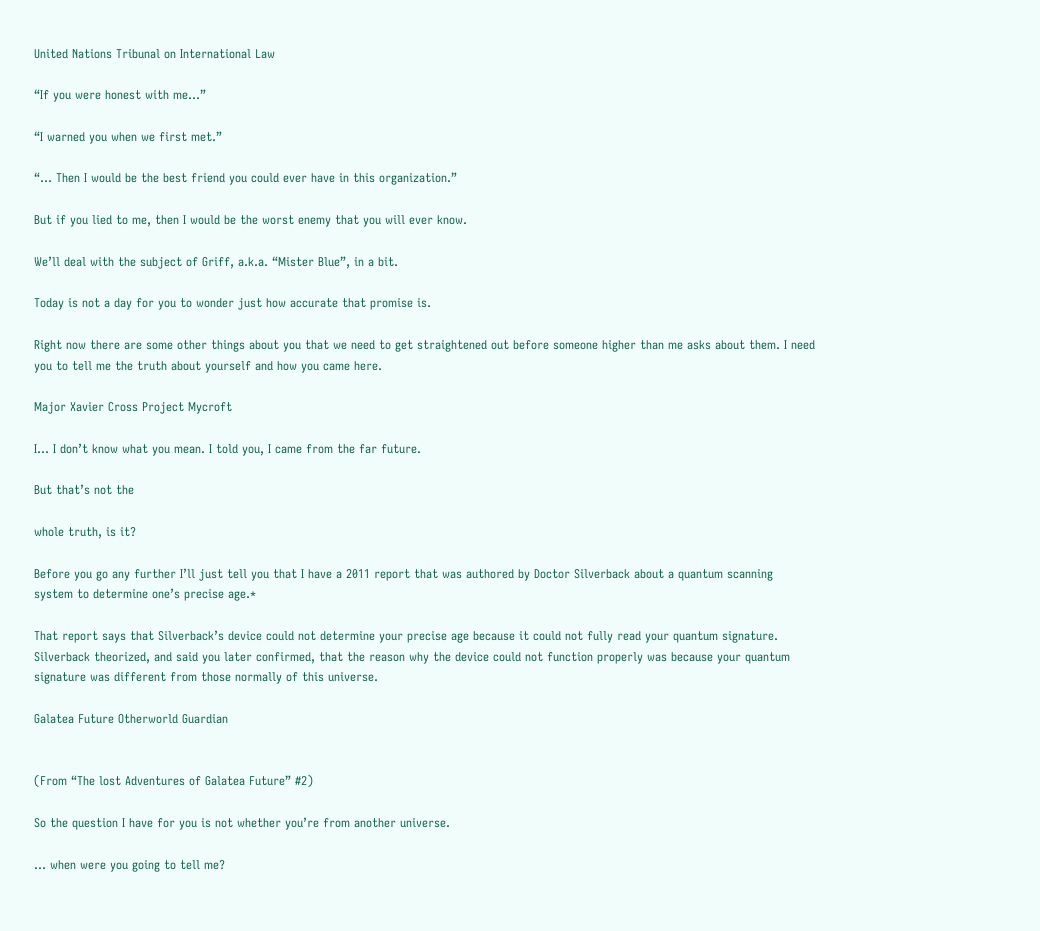United Nations Tribunal on International Law

“If you were honest with me…”

“I warned you when we first met.”

“… Then I would be the best friend you could ever have in this organization.”

But if you lied to me, then I would be the worst enemy that you will ever know.

We’ll deal with the subject of Griff, a.k.a. “Mister Blue”, in a bit.

Today is not a day for you to wonder just how accurate that promise is.

Right now there are some other things about you that we need to get straightened out before someone higher than me asks about them. I need you to tell me the truth about yourself and how you came here.

Major Xavier Cross Project Mycroft

I… I don’t know what you mean. I told you, I came from the far future.

But that’s not the

whole truth, is it?

Before you go any further I’ll just tell you that I have a 2011 report that was authored by Doctor Silverback about a quantum scanning system to determine one’s precise age.*

That report says that Silverback’s device could not determine your precise age because it could not fully read your quantum signature. Silverback theorized, and said you later confirmed, that the reason why the device could not function properly was because your quantum signature was different from those normally of this universe.

Galatea Future Otherworld Guardian


(From “The lost Adventures of Galatea Future” #2)

So the question I have for you is not whether you’re from another universe.

… when were you going to tell me?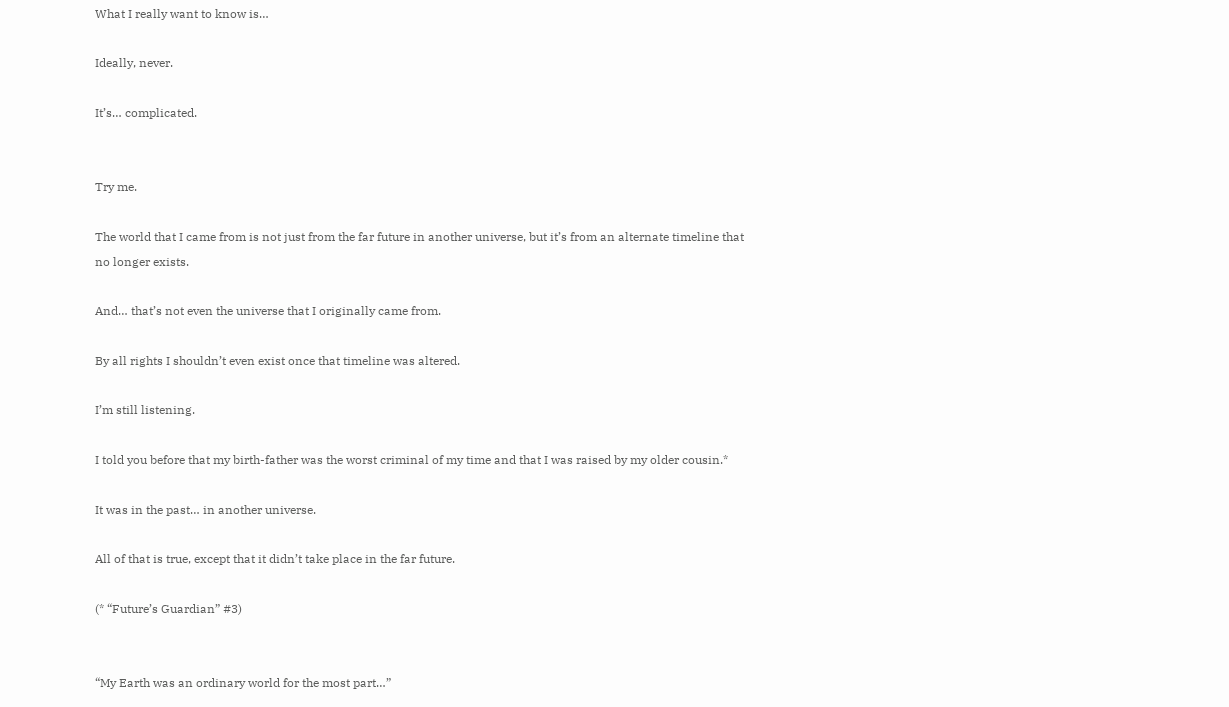What I really want to know is…

Ideally, never.

It’s… complicated.


Try me.

The world that I came from is not just from the far future in another universe, but it’s from an alternate timeline that no longer exists.

And… that’s not even the universe that I originally came from.

By all rights I shouldn’t even exist once that timeline was altered.

I’m still listening.

I told you before that my birth-father was the worst criminal of my time and that I was raised by my older cousin.*

It was in the past… in another universe.

All of that is true, except that it didn’t take place in the far future.

(* “Future’s Guardian” #3)


“My Earth was an ordinary world for the most part…”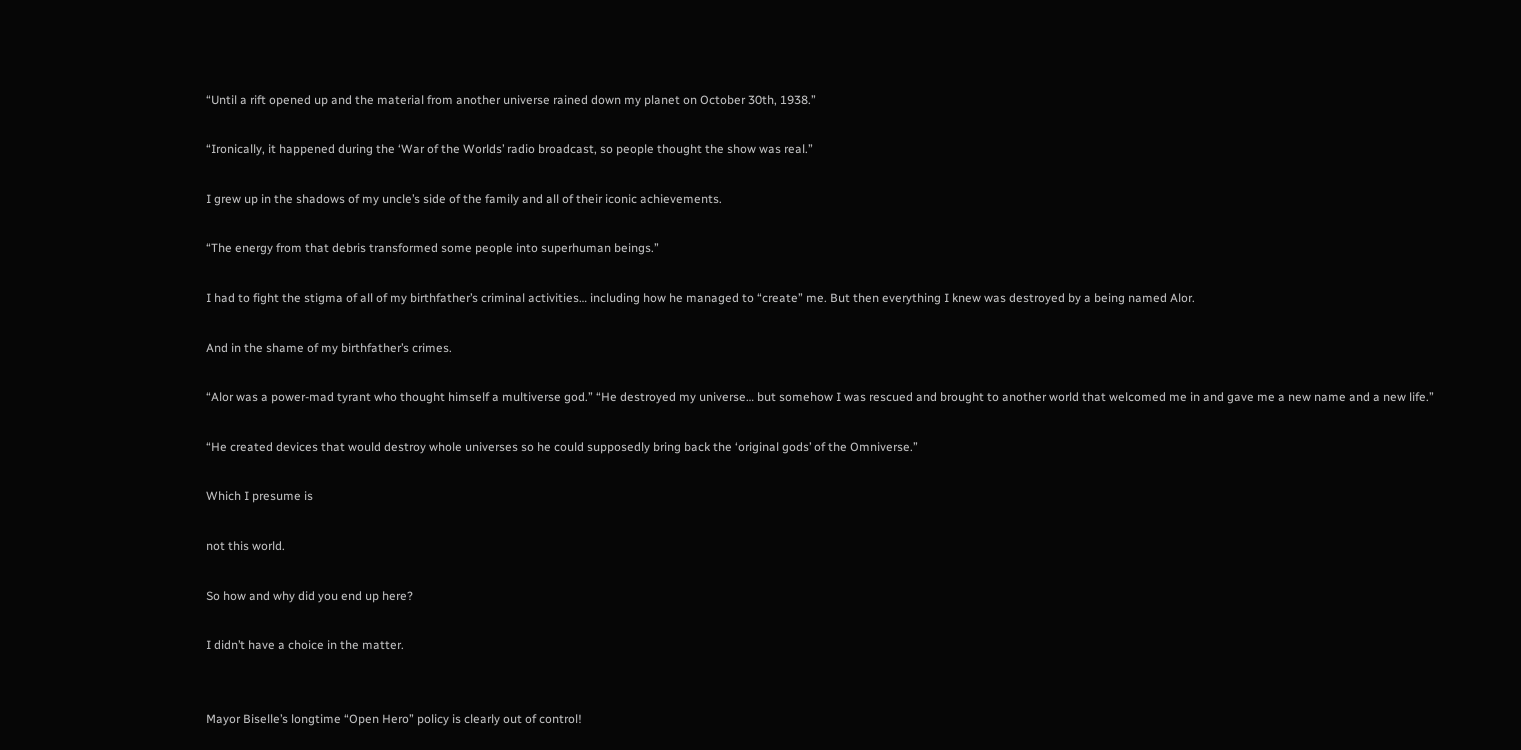“Until a rift opened up and the material from another universe rained down my planet on October 30th, 1938.”

“Ironically, it happened during the ‘War of the Worlds’ radio broadcast, so people thought the show was real.”

I grew up in the shadows of my uncle’s side of the family and all of their iconic achievements.

“The energy from that debris transformed some people into superhuman beings.”

I had to fight the stigma of all of my birthfather’s criminal activities… including how he managed to “create” me. But then everything I knew was destroyed by a being named Alor.

And in the shame of my birthfather’s crimes.

“Alor was a power-mad tyrant who thought himself a multiverse god.” “He destroyed my universe… but somehow I was rescued and brought to another world that welcomed me in and gave me a new name and a new life.”

“He created devices that would destroy whole universes so he could supposedly bring back the ‘original gods’ of the Omniverse.”

Which I presume is

not this world.

So how and why did you end up here?

I didn’t have a choice in the matter.


Mayor Biselle’s longtime “Open Hero” policy is clearly out of control!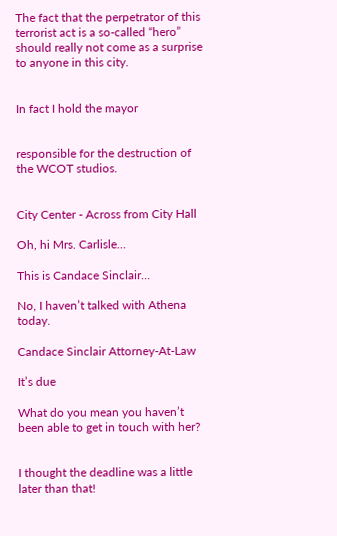The fact that the perpetrator of this terrorist act is a so-called “hero” should really not come as a surprise to anyone in this city.


In fact I hold the mayor


responsible for the destruction of the WCOT studios.


City Center - Across from City Hall

Oh, hi Mrs. Carlisle…

This is Candace Sinclair…

No, I haven’t talked with Athena today.

Candace Sinclair Attorney-At-Law

It’s due

What do you mean you haven’t been able to get in touch with her?


I thought the deadline was a little later than that!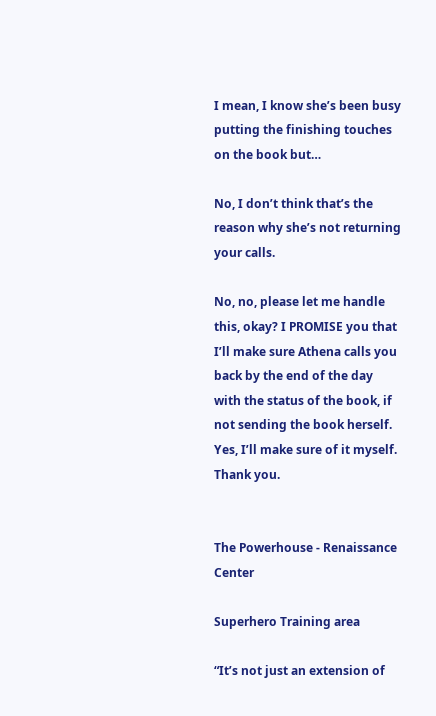I mean, I know she’s been busy putting the finishing touches on the book but…

No, I don’t think that’s the reason why she’s not returning your calls.

No, no, please let me handle this, okay? I PROMISE you that I’ll make sure Athena calls you back by the end of the day with the status of the book, if not sending the book herself. Yes, I’ll make sure of it myself. Thank you.


The Powerhouse - Renaissance Center

Superhero Training area

“It’s not just an extension of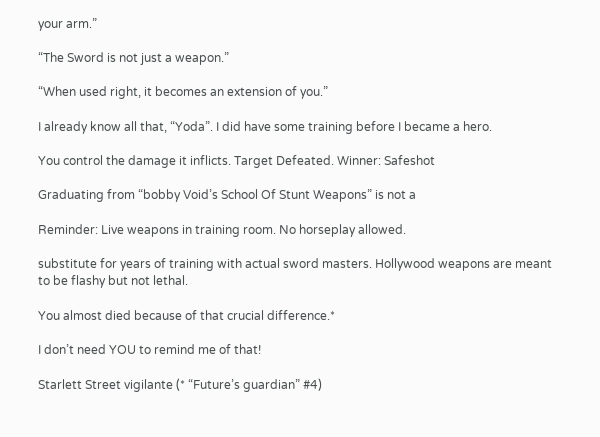your arm.”

“The Sword is not just a weapon.”

“When used right, it becomes an extension of you.”

I already know all that, “Yoda”. I did have some training before I became a hero.

You control the damage it inflicts. Target Defeated. Winner: Safeshot

Graduating from “bobby Void’s School Of Stunt Weapons” is not a

Reminder: Live weapons in training room. No horseplay allowed.

substitute for years of training with actual sword masters. Hollywood weapons are meant to be flashy but not lethal.

You almost died because of that crucial difference.*

I don’t need YOU to remind me of that!

Starlett Street vigilante (* “Future’s guardian” #4)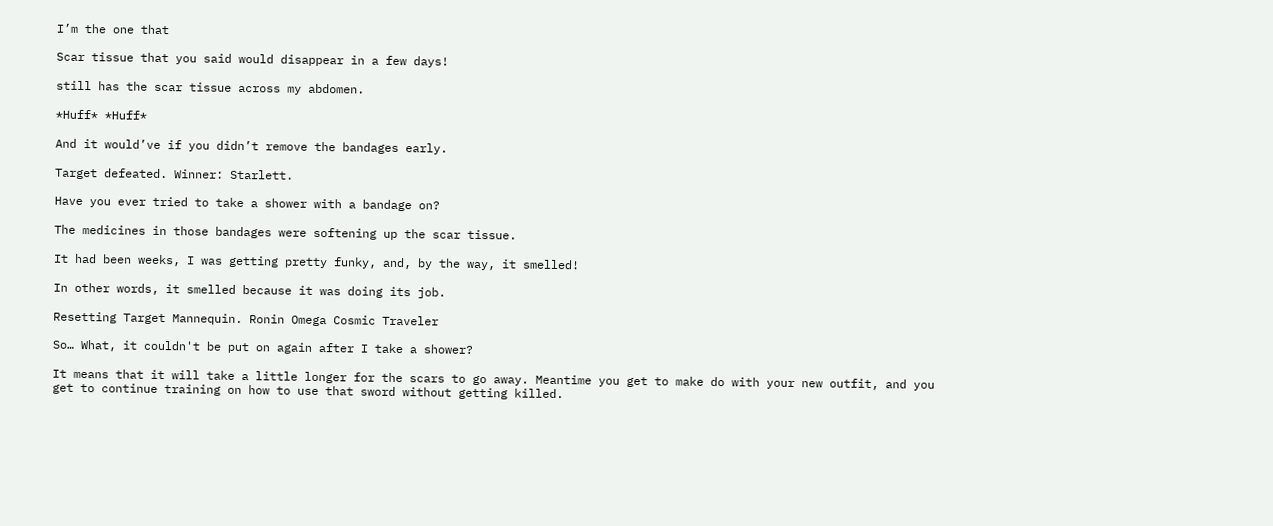I’m the one that

Scar tissue that you said would disappear in a few days!

still has the scar tissue across my abdomen.

*Huff* *Huff*

And it would’ve if you didn’t remove the bandages early.

Target defeated. Winner: Starlett.

Have you ever tried to take a shower with a bandage on?

The medicines in those bandages were softening up the scar tissue.

It had been weeks, I was getting pretty funky, and, by the way, it smelled!

In other words, it smelled because it was doing its job.

Resetting Target Mannequin. Ronin Omega Cosmic Traveler

So… What, it couldn't be put on again after I take a shower?

It means that it will take a little longer for the scars to go away. Meantime you get to make do with your new outfit, and you get to continue training on how to use that sword without getting killed.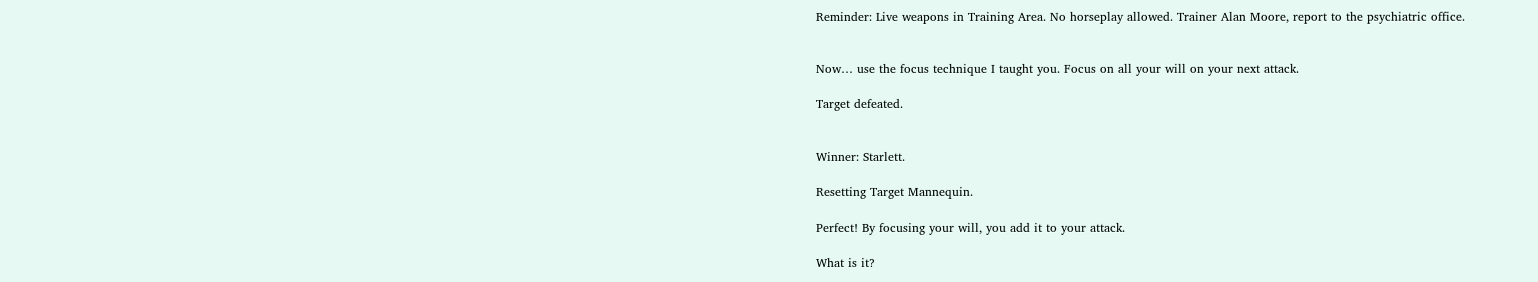Reminder: Live weapons in Training Area. No horseplay allowed. Trainer Alan Moore, report to the psychiatric office.


Now… use the focus technique I taught you. Focus on all your will on your next attack.

Target defeated.


Winner: Starlett.

Resetting Target Mannequin.

Perfect! By focusing your will, you add it to your attack.

What is it?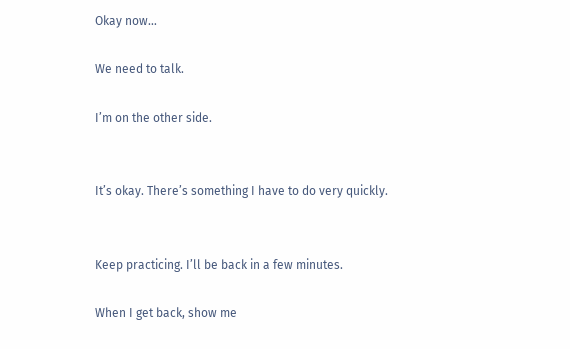Okay now…

We need to talk.

I’m on the other side.


It’s okay. There’s something I have to do very quickly.


Keep practicing. I’ll be back in a few minutes.

When I get back, show me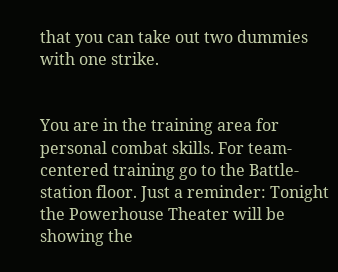that you can take out two dummies with one strike.


You are in the training area for personal combat skills. For team-centered training go to the Battle-station floor. Just a reminder: Tonight the Powerhouse Theater will be showing the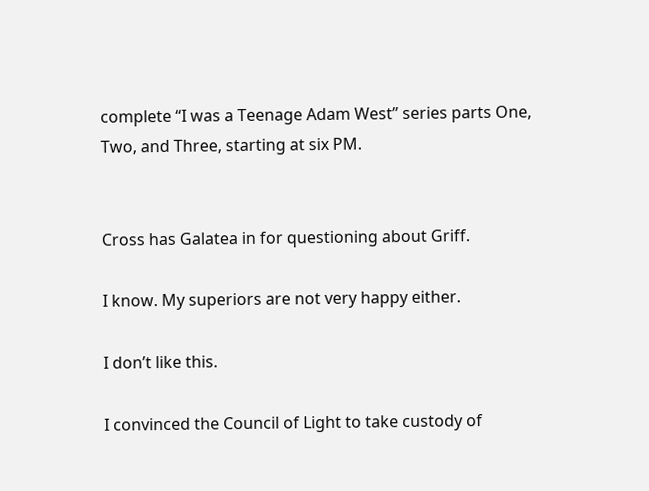complete “I was a Teenage Adam West” series parts One, Two, and Three, starting at six PM.


Cross has Galatea in for questioning about Griff.

I know. My superiors are not very happy either.

I don’t like this.

I convinced the Council of Light to take custody of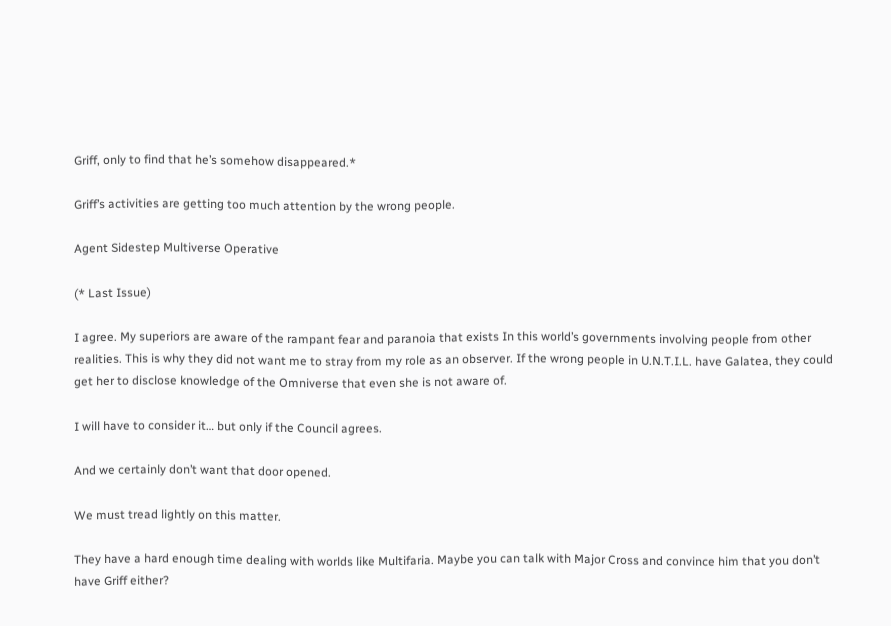Griff, only to find that he’s somehow disappeared.*

Griff’s activities are getting too much attention by the wrong people.

Agent Sidestep Multiverse Operative

(* Last Issue)

I agree. My superiors are aware of the rampant fear and paranoia that exists In this world’s governments involving people from other realities. This is why they did not want me to stray from my role as an observer. If the wrong people in U.N.T.I.L. have Galatea, they could get her to disclose knowledge of the Omniverse that even she is not aware of.

I will have to consider it… but only if the Council agrees.

And we certainly don’t want that door opened.

We must tread lightly on this matter.

They have a hard enough time dealing with worlds like Multifaria. Maybe you can talk with Major Cross and convince him that you don’t have Griff either?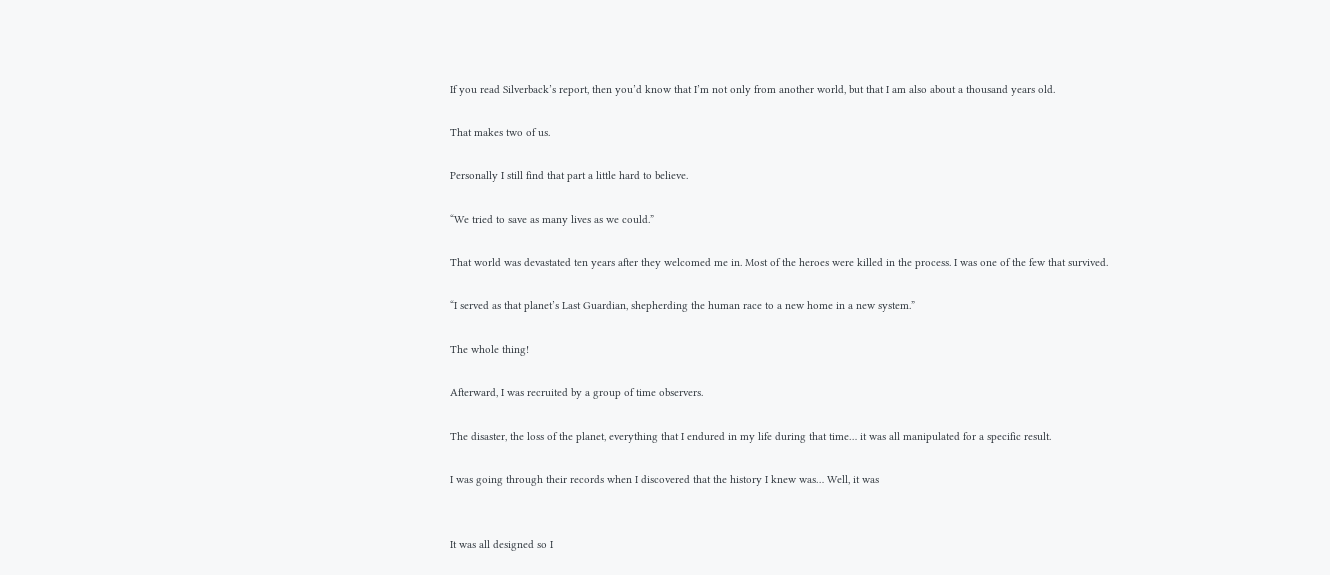If you read Silverback’s report, then you’d know that I’m not only from another world, but that I am also about a thousand years old.

That makes two of us.

Personally I still find that part a little hard to believe.

“We tried to save as many lives as we could.”

That world was devastated ten years after they welcomed me in. Most of the heroes were killed in the process. I was one of the few that survived.

“I served as that planet’s Last Guardian, shepherding the human race to a new home in a new system.”

The whole thing!

Afterward, I was recruited by a group of time observers.

The disaster, the loss of the planet, everything that I endured in my life during that time… it was all manipulated for a specific result.

I was going through their records when I discovered that the history I knew was… Well, it was


It was all designed so I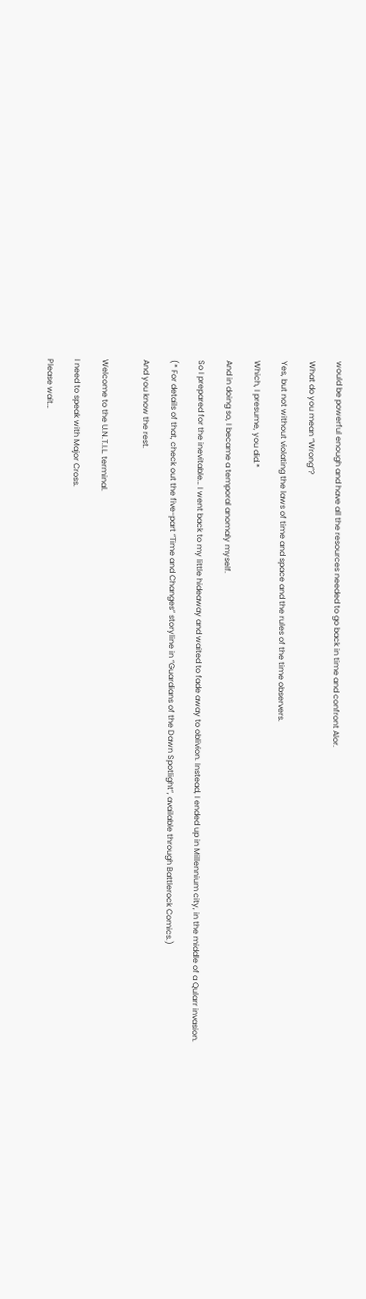would be powerful enough and have all the resources needed to go back in time and confront Alor.

What do you mean “Wrong”?

Yes, but not without violating the laws of time and space and the rules of the time observers.

Which, I presume, you did.*

And in doing so, I became a temporal anomaly myself.

So I prepared for the inevitable… I went back to my little hideaway and waited to fade away to oblivion. Instead, I ended up in Millennium city, in the middle of a Qularr invasion.

(* For details of that, check out the five-part “Time and Changes” storyline in “Guardians of the Dawn Spotlight”, available through Battlerock Comics.)

And you know the rest.


Welcome to the U.N.T.I.L. terminal.

I need to speak with Major Cross.

Please wait…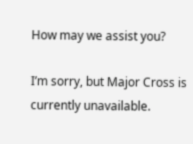How may we assist you?

I’m sorry, but Major Cross is currently unavailable.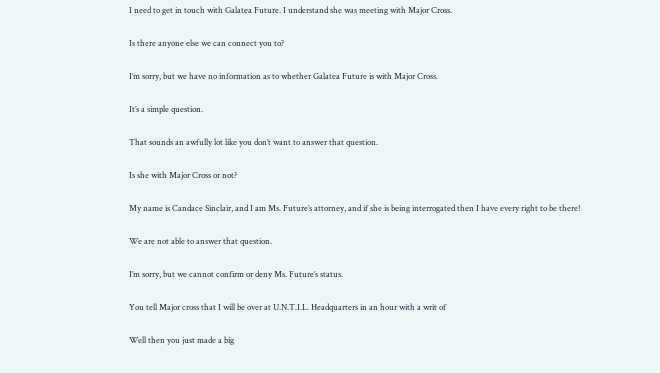I need to get in touch with Galatea Future. I understand she was meeting with Major Cross.

Is there anyone else we can connect you to?

I’m sorry, but we have no information as to whether Galatea Future is with Major Cross.

It’s a simple question.

That sounds an awfully lot like you don’t want to answer that question.

Is she with Major Cross or not?

My name is Candace Sinclair, and I am Ms. Future’s attorney, and if she is being interrogated then I have every right to be there!

We are not able to answer that question.

I’m sorry, but we cannot confirm or deny Ms. Future’s status.

You tell Major cross that I will be over at U.N.T.I.L. Headquarters in an hour with a writ of

Well then you just made a big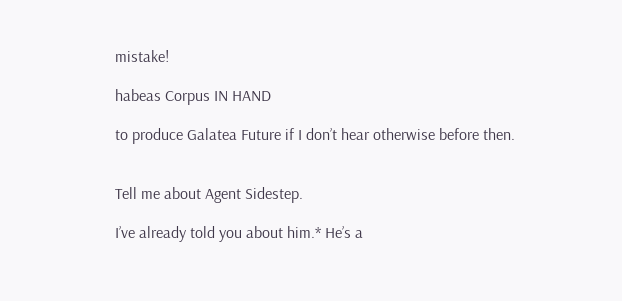mistake!

habeas Corpus IN HAND

to produce Galatea Future if I don’t hear otherwise before then.


Tell me about Agent Sidestep.

I’ve already told you about him.* He’s a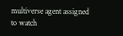multiverse agent assigned to watch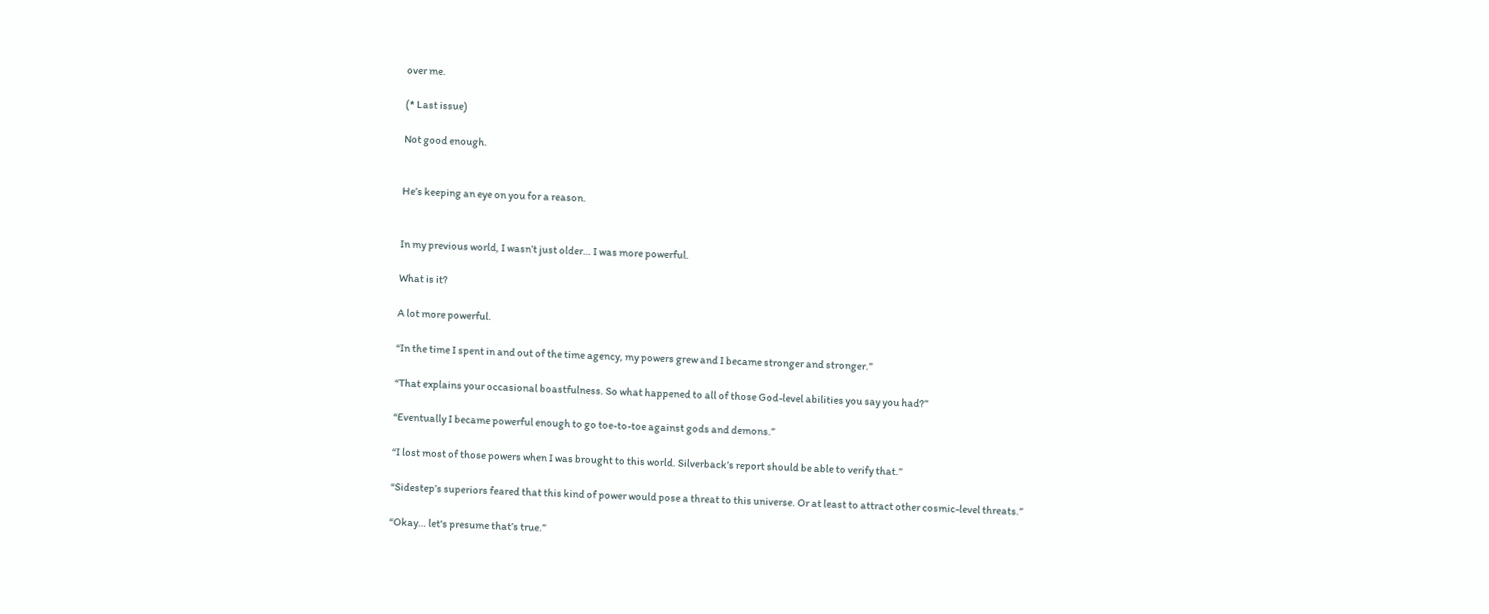over me.

(* Last issue)

Not good enough.


He’s keeping an eye on you for a reason.


In my previous world, I wasn’t just older… I was more powerful.

What is it?

A lot more powerful.

“In the time I spent in and out of the time agency, my powers grew and I became stronger and stronger.”

“That explains your occasional boastfulness. So what happened to all of those God-level abilities you say you had?”

“Eventually I became powerful enough to go toe-to-toe against gods and demons.”

“I lost most of those powers when I was brought to this world. Silverback’s report should be able to verify that.”

“Sidestep’s superiors feared that this kind of power would pose a threat to this universe. Or at least to attract other cosmic-level threats.”

“Okay… let's presume that’s true.”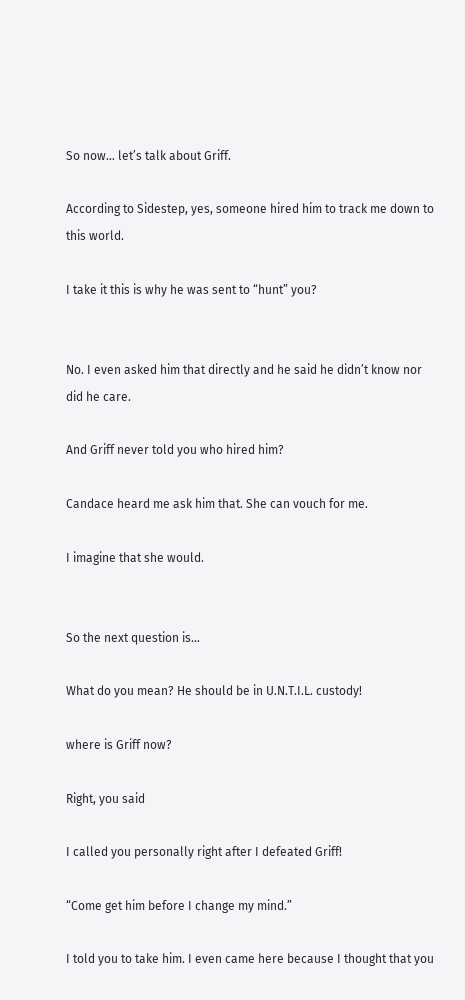So now… let’s talk about Griff.

According to Sidestep, yes, someone hired him to track me down to this world.

I take it this is why he was sent to “hunt” you?


No. I even asked him that directly and he said he didn’t know nor did he care.

And Griff never told you who hired him?

Candace heard me ask him that. She can vouch for me.

I imagine that she would.


So the next question is…

What do you mean? He should be in U.N.T.I.L. custody!

where is Griff now?

Right, you said

I called you personally right after I defeated Griff!

“Come get him before I change my mind.”

I told you to take him. I even came here because I thought that you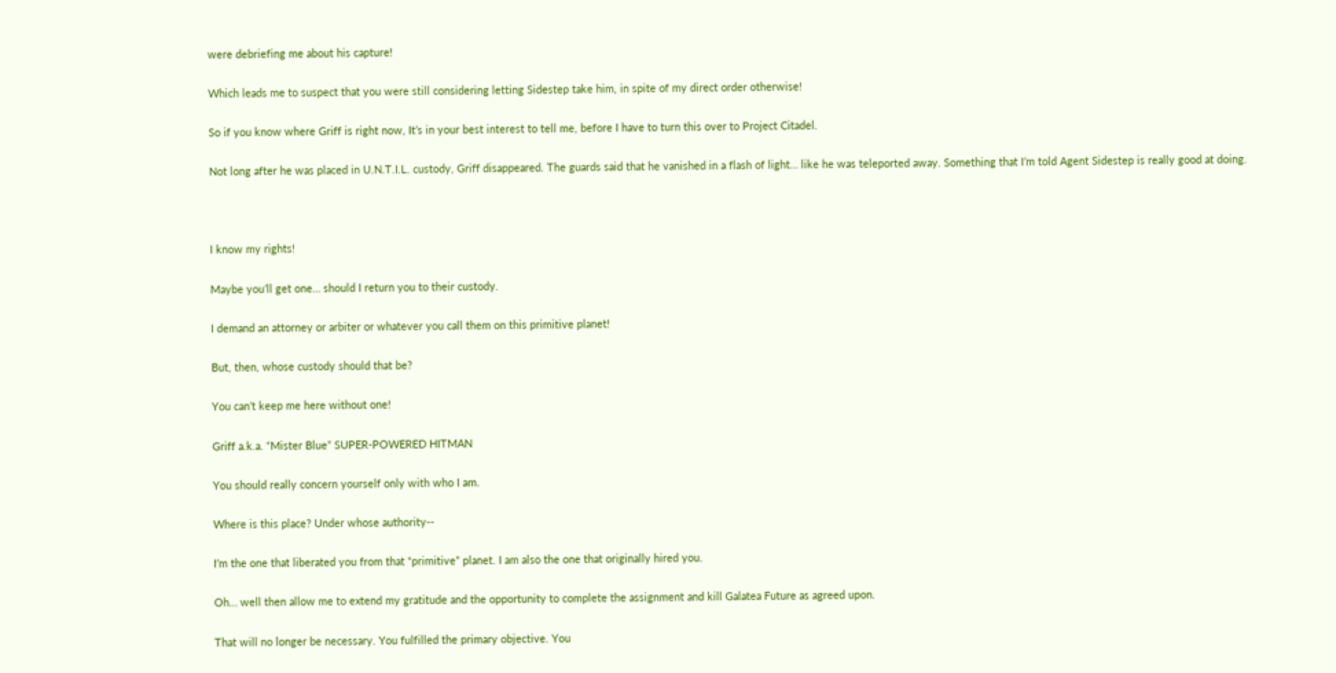were debriefing me about his capture!

Which leads me to suspect that you were still considering letting Sidestep take him, in spite of my direct order otherwise!

So if you know where Griff is right now, It’s in your best interest to tell me, before I have to turn this over to Project Citadel.

Not long after he was placed in U.N.T.I.L. custody, Griff disappeared. The guards said that he vanished in a flash of light… like he was teleported away. Something that I’m told Agent Sidestep is really good at doing.



I know my rights!

Maybe you’ll get one… should I return you to their custody.

I demand an attorney or arbiter or whatever you call them on this primitive planet!

But, then, whose custody should that be?

You can’t keep me here without one!

Griff a.k.a. “Mister Blue” SUPER-POWERED HITMAN

You should really concern yourself only with who I am.

Where is this place? Under whose authority--

I’m the one that liberated you from that “primitive” planet. I am also the one that originally hired you.

Oh… well then allow me to extend my gratitude and the opportunity to complete the assignment and kill Galatea Future as agreed upon.

That will no longer be necessary. You fulfilled the primary objective. You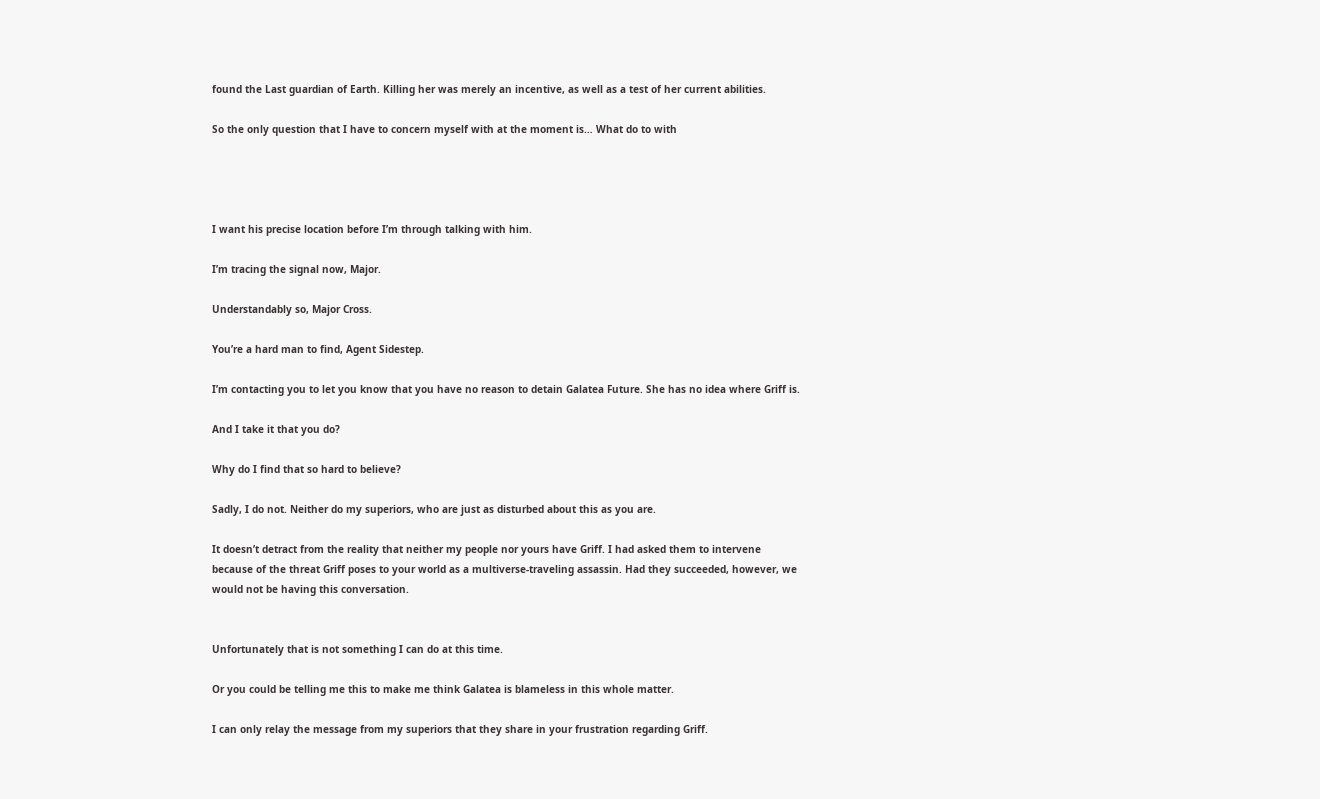found the Last guardian of Earth. Killing her was merely an incentive, as well as a test of her current abilities.

So the only question that I have to concern myself with at the moment is… What do to with




I want his precise location before I’m through talking with him.

I’m tracing the signal now, Major.

Understandably so, Major Cross.

You’re a hard man to find, Agent Sidestep.

I’m contacting you to let you know that you have no reason to detain Galatea Future. She has no idea where Griff is.

And I take it that you do?

Why do I find that so hard to believe?

Sadly, I do not. Neither do my superiors, who are just as disturbed about this as you are.

It doesn’t detract from the reality that neither my people nor yours have Griff. I had asked them to intervene because of the threat Griff poses to your world as a multiverse-traveling assassin. Had they succeeded, however, we would not be having this conversation.


Unfortunately that is not something I can do at this time.

Or you could be telling me this to make me think Galatea is blameless in this whole matter.

I can only relay the message from my superiors that they share in your frustration regarding Griff.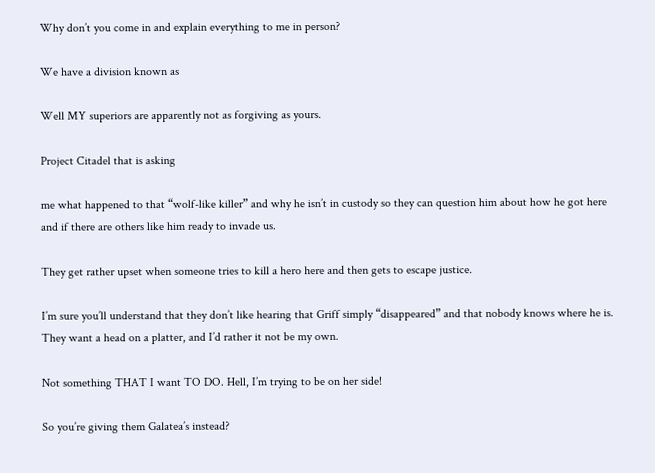Why don’t you come in and explain everything to me in person?

We have a division known as

Well MY superiors are apparently not as forgiving as yours.

Project Citadel that is asking

me what happened to that “wolf-like killer” and why he isn’t in custody so they can question him about how he got here and if there are others like him ready to invade us.

They get rather upset when someone tries to kill a hero here and then gets to escape justice.

I’m sure you’ll understand that they don’t like hearing that Griff simply “disappeared” and that nobody knows where he is. They want a head on a platter, and I’d rather it not be my own.

Not something THAT I want TO DO. Hell, I’m trying to be on her side!

So you’re giving them Galatea’s instead?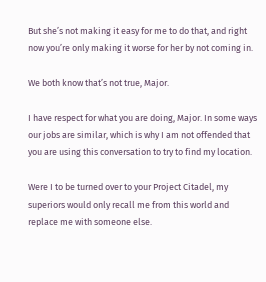But she’s not making it easy for me to do that, and right now you’re only making it worse for her by not coming in.

We both know that’s not true, Major.

I have respect for what you are doing, Major. In some ways our jobs are similar, which is why I am not offended that you are using this conversation to try to find my location.

Were I to be turned over to your Project Citadel, my superiors would only recall me from this world and replace me with someone else.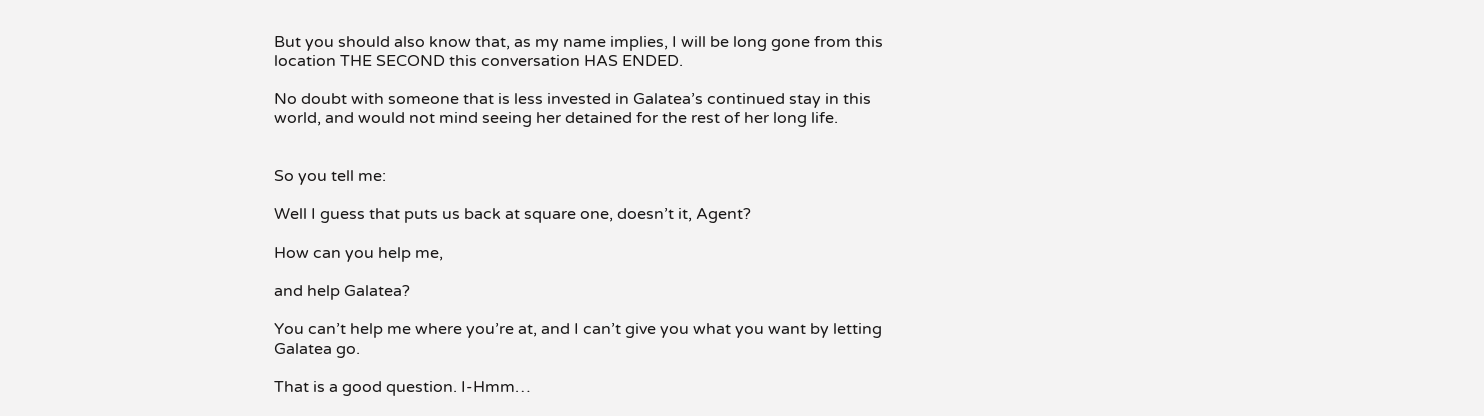But you should also know that, as my name implies, I will be long gone from this location THE SECOND this conversation HAS ENDED.

No doubt with someone that is less invested in Galatea’s continued stay in this world, and would not mind seeing her detained for the rest of her long life.


So you tell me:

Well I guess that puts us back at square one, doesn’t it, Agent?

How can you help me,

and help Galatea?

You can’t help me where you’re at, and I can’t give you what you want by letting Galatea go.

That is a good question. I-Hmm…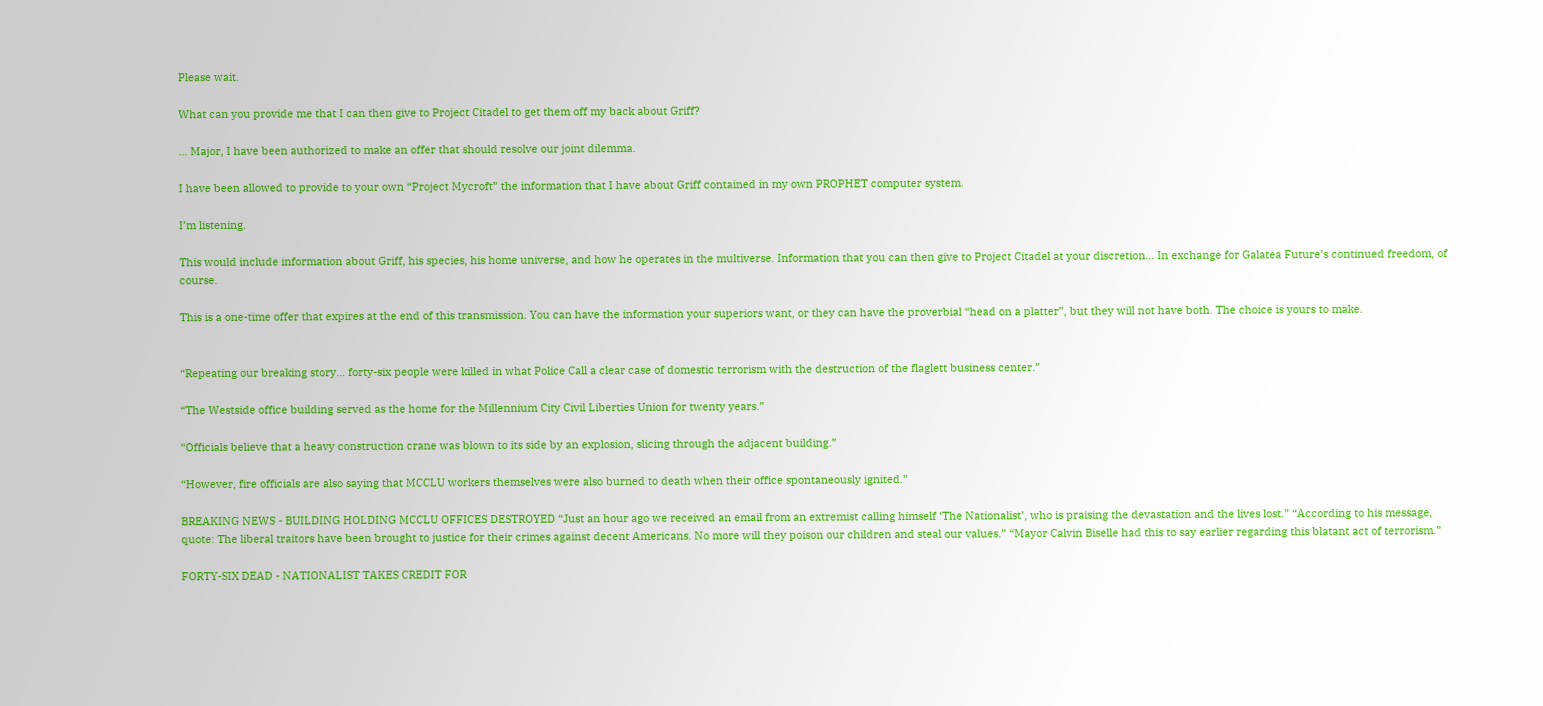Please wait.

What can you provide me that I can then give to Project Citadel to get them off my back about Griff?

… Major, I have been authorized to make an offer that should resolve our joint dilemma.

I have been allowed to provide to your own “Project Mycroft” the information that I have about Griff contained in my own PROPHET computer system.

I’m listening.

This would include information about Griff, his species, his home universe, and how he operates in the multiverse. Information that you can then give to Project Citadel at your discretion… In exchange for Galatea Future’s continued freedom, of course.

This is a one-time offer that expires at the end of this transmission. You can have the information your superiors want, or they can have the proverbial “head on a platter”, but they will not have both. The choice is yours to make.


“Repeating our breaking story… forty-six people were killed in what Police Call a clear case of domestic terrorism with the destruction of the flaglett business center.”

“The Westside office building served as the home for the Millennium City Civil Liberties Union for twenty years.”

“Officials believe that a heavy construction crane was blown to its side by an explosion, slicing through the adjacent building.”

“However, fire officials are also saying that MCCLU workers themselves were also burned to death when their office spontaneously ignited.”

BREAKING NEWS - BUILDING HOLDING MCCLU OFFICES DESTROYED “Just an hour ago we received an email from an extremist calling himself ‘The Nationalist’, who is praising the devastation and the lives lost.” “According to his message, quote: The liberal traitors have been brought to justice for their crimes against decent Americans. No more will they poison our children and steal our values.” “Mayor Calvin Biselle had this to say earlier regarding this blatant act of terrorism.”

FORTY-SIX DEAD - NATIONALIST TAKES CREDIT FOR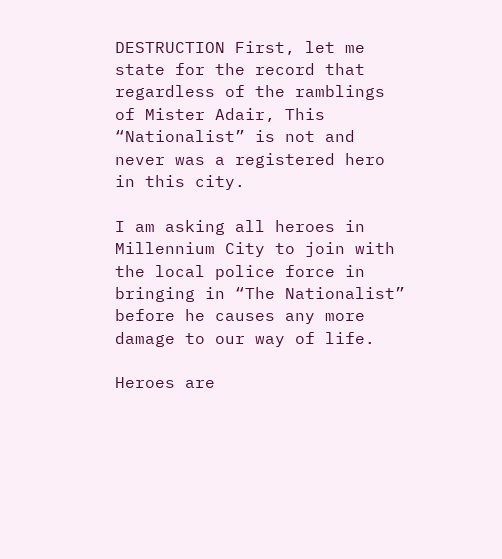DESTRUCTION First, let me state for the record that regardless of the ramblings of Mister Adair, This “Nationalist” is not and never was a registered hero in this city.

I am asking all heroes in Millennium City to join with the local police force in bringing in “The Nationalist” before he causes any more damage to our way of life.

Heroes are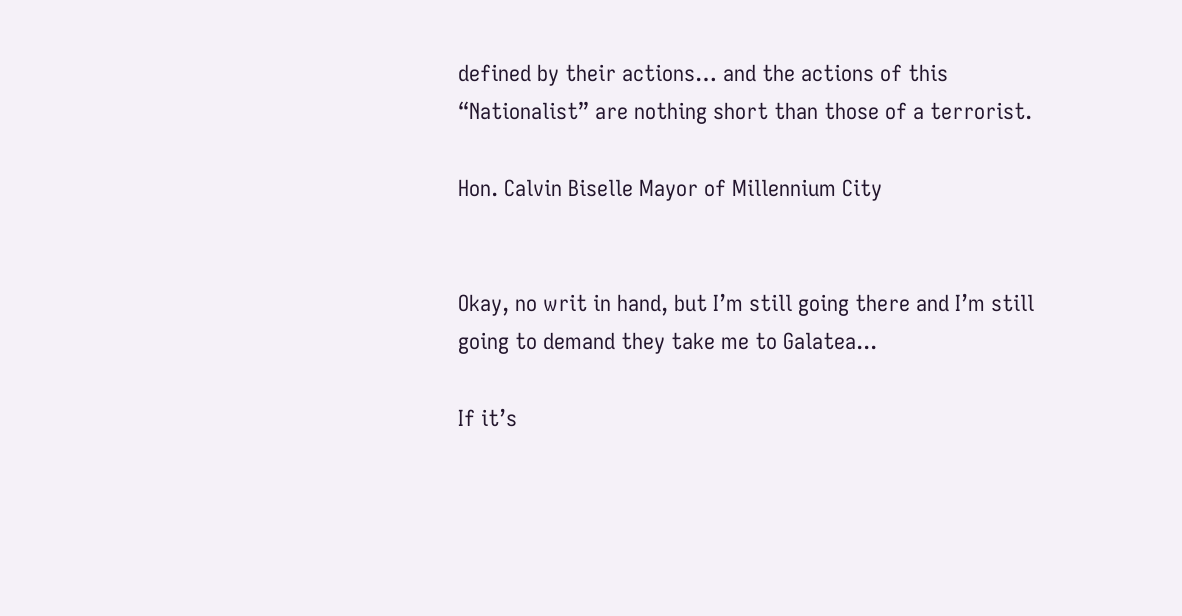defined by their actions… and the actions of this “Nationalist” are nothing short than those of a terrorist.

Hon. Calvin Biselle Mayor of Millennium City


Okay, no writ in hand, but I’m still going there and I’m still going to demand they take me to Galatea...

If it’s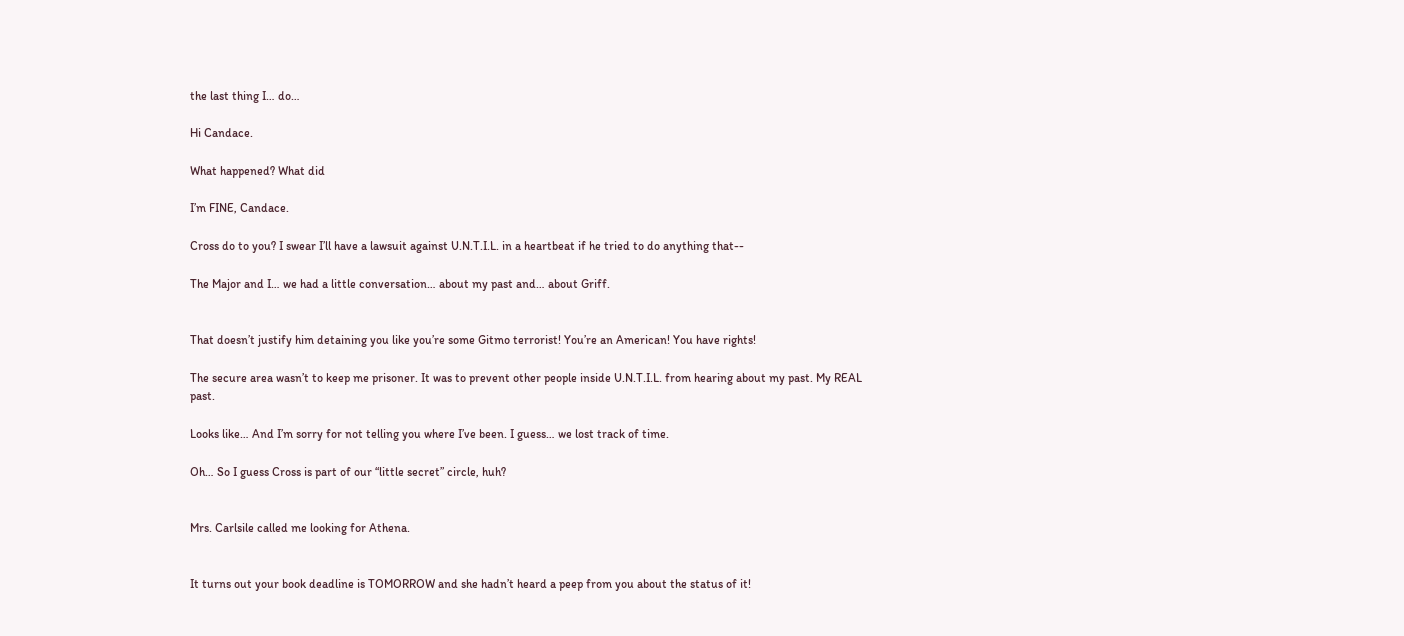the last thing I… do…

Hi Candace.

What happened? What did

I’m FINE, Candace.

Cross do to you? I swear I’ll have a lawsuit against U.N.T.I.L. in a heartbeat if he tried to do anything that--

The Major and I… we had a little conversation… about my past and… about Griff.


That doesn’t justify him detaining you like you’re some Gitmo terrorist! You’re an American! You have rights!

The secure area wasn’t to keep me prisoner. It was to prevent other people inside U.N.T.I.L. from hearing about my past. My REAL past.

Looks like… And I’m sorry for not telling you where I’ve been. I guess… we lost track of time.

Oh… So I guess Cross is part of our “little secret” circle, huh?


Mrs. Carlsile called me looking for Athena.


It turns out your book deadline is TOMORROW and she hadn’t heard a peep from you about the status of it!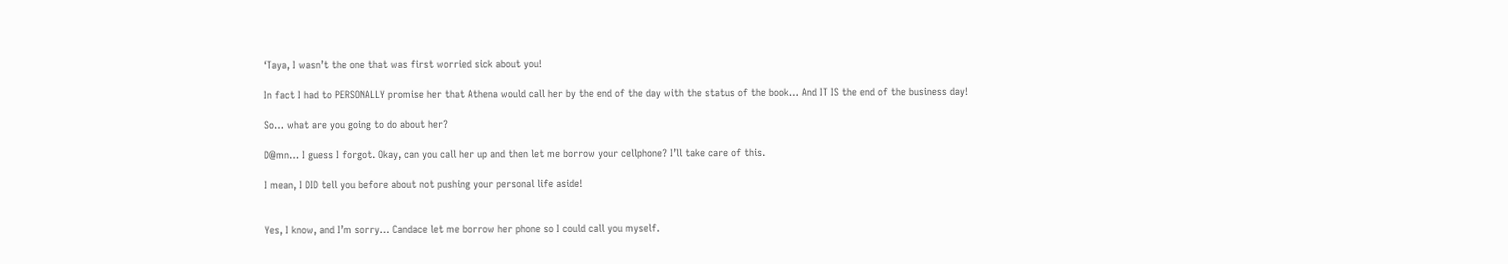‘Taya, I wasn’t the one that was first worried sick about you!

In fact I had to PERSONALLY promise her that Athena would call her by the end of the day with the status of the book… And IT IS the end of the business day!

So… what are you going to do about her?

D@mn… I guess I forgot. Okay, can you call her up and then let me borrow your cellphone? I’ll take care of this.

I mean, I DID tell you before about not pushing your personal life aside!


Yes, I know, and I’m sorry… Candace let me borrow her phone so I could call you myself.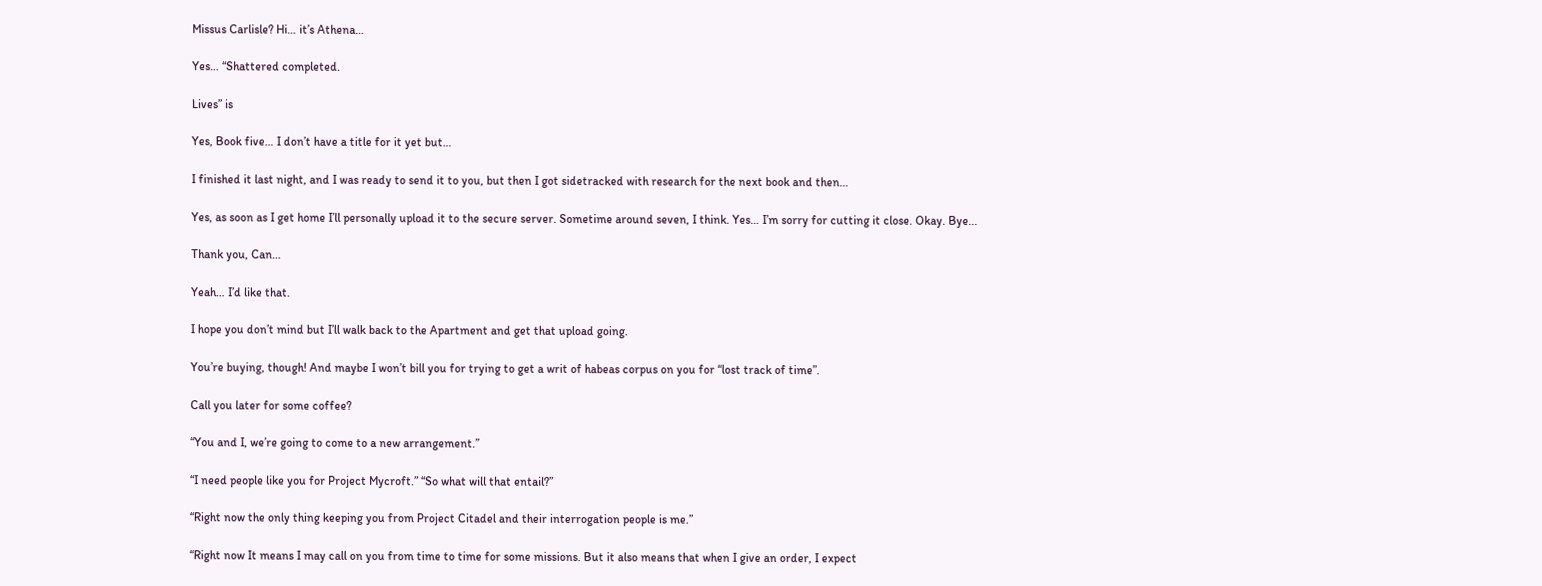Missus Carlisle? Hi… it’s Athena…

Yes… “Shattered completed.

Lives” is

Yes, Book five… I don’t have a title for it yet but…

I finished it last night, and I was ready to send it to you, but then I got sidetracked with research for the next book and then…

Yes, as soon as I get home I’ll personally upload it to the secure server. Sometime around seven, I think. Yes… I’m sorry for cutting it close. Okay. Bye...

Thank you, Can…

Yeah… I’d like that.

I hope you don’t mind but I’ll walk back to the Apartment and get that upload going.

You’re buying, though! And maybe I won’t bill you for trying to get a writ of habeas corpus on you for “lost track of time”.

Call you later for some coffee?

“You and I, we’re going to come to a new arrangement.”

“I need people like you for Project Mycroft.” “So what will that entail?”

“Right now the only thing keeping you from Project Citadel and their interrogation people is me.”

“Right now It means I may call on you from time to time for some missions. But it also means that when I give an order, I expect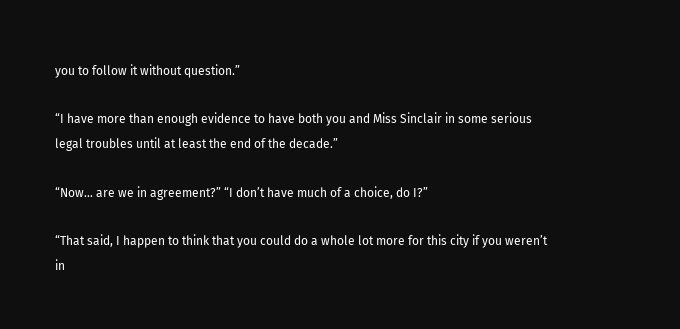you to follow it without question.”

“I have more than enough evidence to have both you and Miss Sinclair in some serious legal troubles until at least the end of the decade.”

“Now… are we in agreement?” “I don’t have much of a choice, do I?”

“That said, I happen to think that you could do a whole lot more for this city if you weren’t in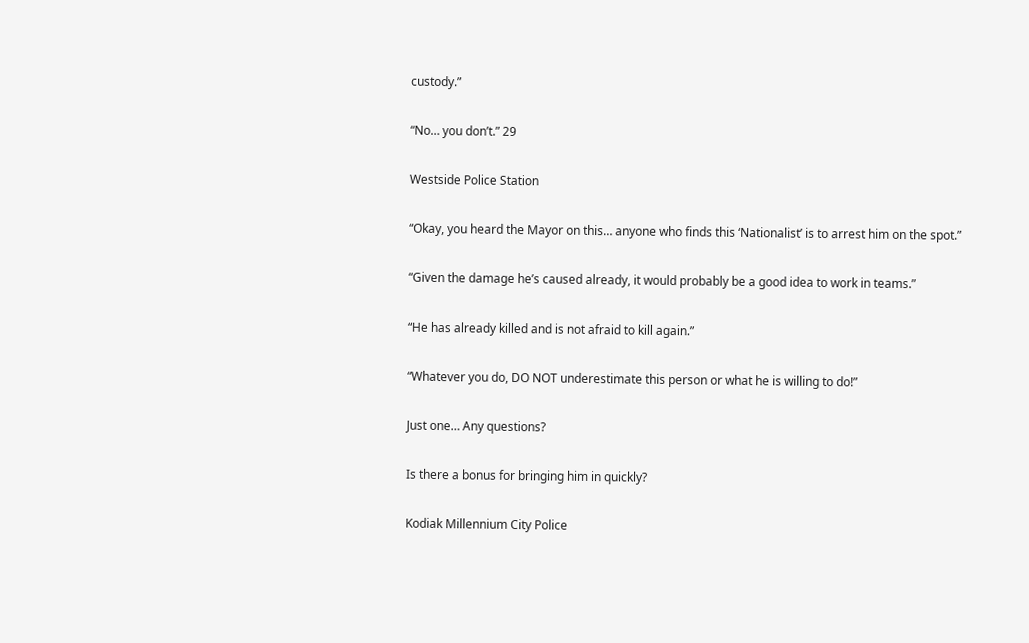custody.”

“No… you don’t.” 29

Westside Police Station

“Okay, you heard the Mayor on this… anyone who finds this ‘Nationalist’ is to arrest him on the spot.”

“Given the damage he’s caused already, it would probably be a good idea to work in teams.”

“He has already killed and is not afraid to kill again.”

“Whatever you do, DO NOT underestimate this person or what he is willing to do!”

Just one… Any questions?

Is there a bonus for bringing him in quickly?

Kodiak Millennium City Police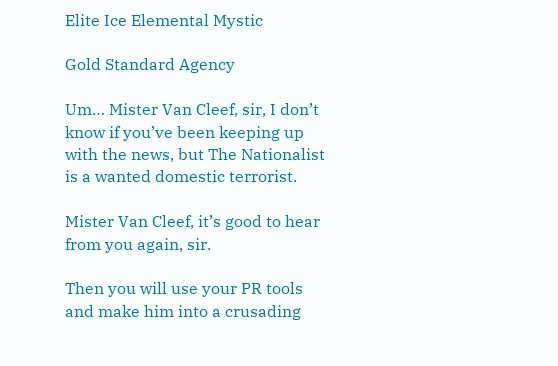Elite Ice Elemental Mystic

Gold Standard Agency

Um… Mister Van Cleef, sir, I don’t know if you’ve been keeping up with the news, but The Nationalist is a wanted domestic terrorist.

Mister Van Cleef, it’s good to hear from you again, sir.

Then you will use your PR tools and make him into a crusading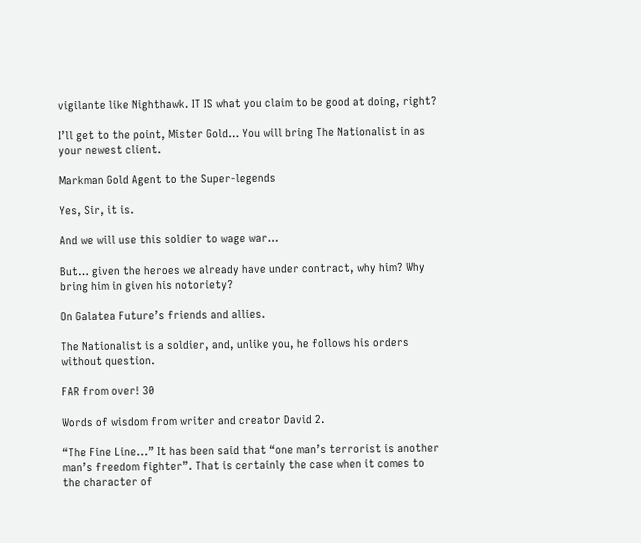vigilante like Nighthawk. IT IS what you claim to be good at doing, right?

I’ll get to the point, Mister Gold… You will bring The Nationalist in as your newest client.

Markman Gold Agent to the Super-legends

Yes, Sir, it is.

And we will use this soldier to wage war…

But… given the heroes we already have under contract, why him? Why bring him in given his notoriety?

On Galatea Future’s friends and allies.

The Nationalist is a soldier, and, unlike you, he follows his orders without question.

FAR from over! 30

Words of wisdom from writer and creator David 2.

“The Fine Line...” It has been said that “one man’s terrorist is another man’s freedom fighter”. That is certainly the case when it comes to the character of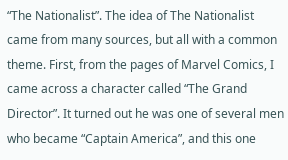“The Nationalist”. The idea of The Nationalist came from many sources, but all with a common theme. First, from the pages of Marvel Comics, I came across a character called “The Grand Director”. It turned out he was one of several men who became “Captain America”, and this one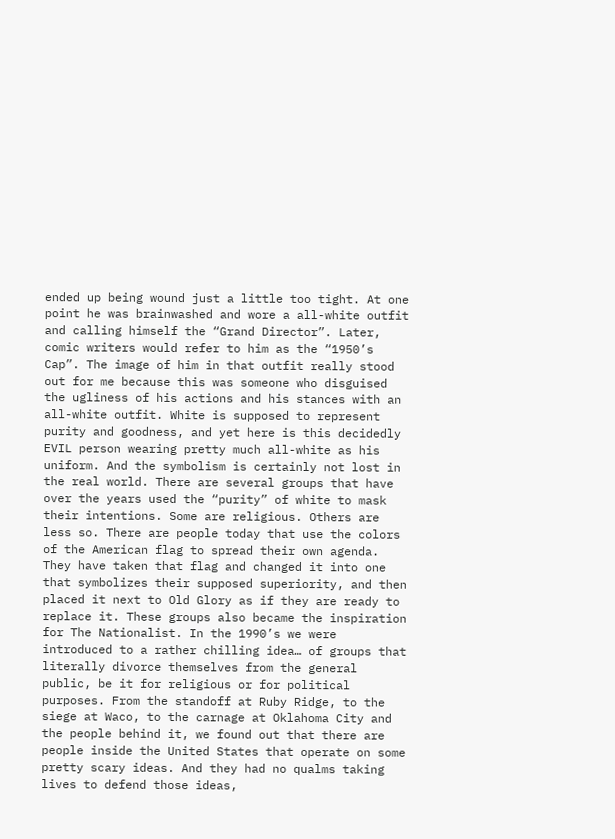ended up being wound just a little too tight. At one point he was brainwashed and wore a all-white outfit and calling himself the “Grand Director”. Later, comic writers would refer to him as the “1950’s Cap”. The image of him in that outfit really stood out for me because this was someone who disguised the ugliness of his actions and his stances with an all-white outfit. White is supposed to represent purity and goodness, and yet here is this decidedly EVIL person wearing pretty much all-white as his uniform. And the symbolism is certainly not lost in the real world. There are several groups that have over the years used the “purity” of white to mask their intentions. Some are religious. Others are less so. There are people today that use the colors of the American flag to spread their own agenda. They have taken that flag and changed it into one that symbolizes their supposed superiority, and then placed it next to Old Glory as if they are ready to replace it. These groups also became the inspiration for The Nationalist. In the 1990’s we were introduced to a rather chilling idea… of groups that literally divorce themselves from the general public, be it for religious or for political purposes. From the standoff at Ruby Ridge, to the siege at Waco, to the carnage at Oklahoma City and the people behind it, we found out that there are people inside the United States that operate on some pretty scary ideas. And they had no qualms taking lives to defend those ideas,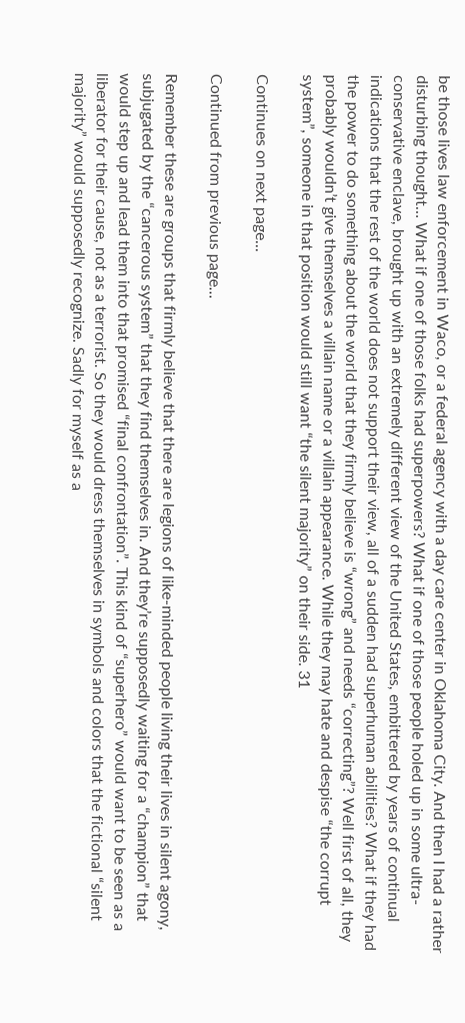be those lives law enforcement in Waco, or a federal agency with a day care center in Oklahoma City. And then I had a rather disturbing thought… What if one of those folks had superpowers? What if one of those people holed up in some ultra-conservative enclave, brought up with an extremely different view of the United States, embittered by years of continual indications that the rest of the world does not support their view, all of a sudden had superhuman abilities? What if they had the power to do something about the world that they firmly believe is “wrong” and needs “correcting”? Well first of all, they probably wouldn’t give themselves a villain name or a villain appearance. While they may hate and despise “the corrupt system”, someone in that position would still want “the silent majority” on their side. 31

Continues on next page...

Continued from previous page...

Remember these are groups that firmly believe that there are legions of like-minded people living their lives in silent agony, subjugated by the “cancerous system” that they find themselves in. And they’re supposedly waiting for a “champion” that would step up and lead them into that promised “final confrontation”. This kind of “superhero” would want to be seen as a liberator for their cause, not as a terrorist. So they would dress themselves in symbols and colors that the fictional “silent majority” would supposedly recognize. Sadly for myself as a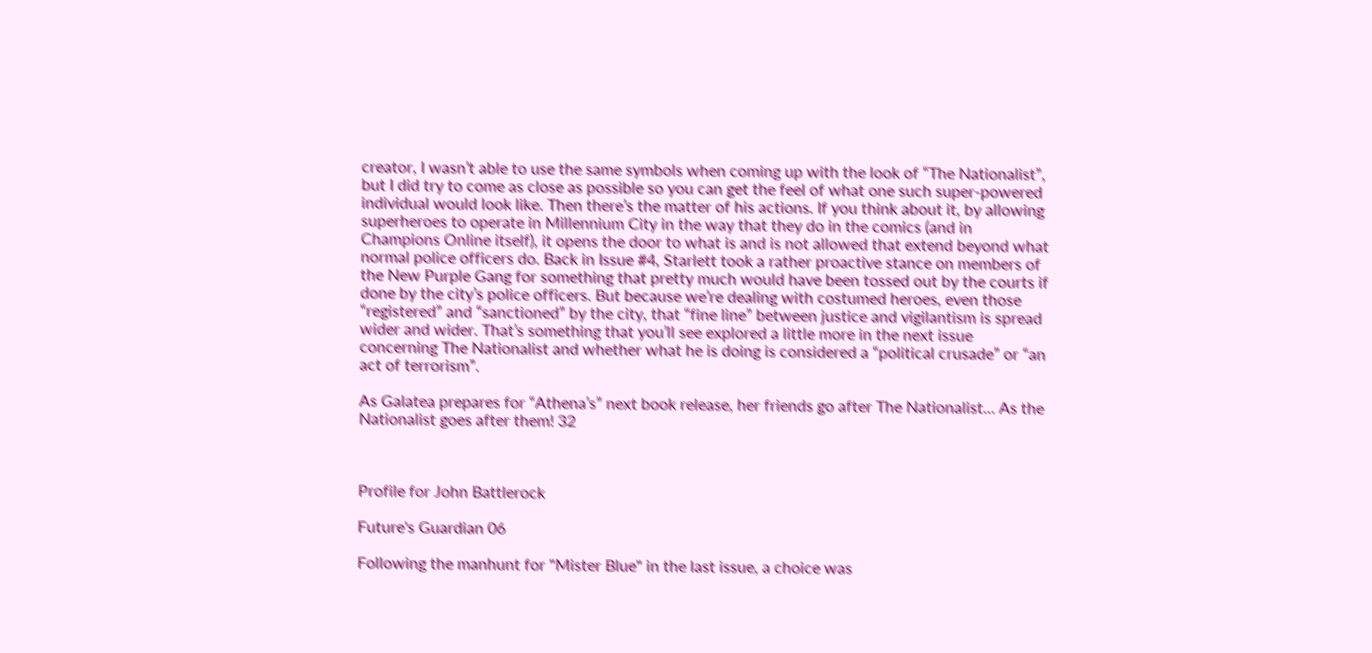creator, I wasn’t able to use the same symbols when coming up with the look of “The Nationalist”, but I did try to come as close as possible so you can get the feel of what one such super-powered individual would look like. Then there’s the matter of his actions. If you think about it, by allowing superheroes to operate in Millennium City in the way that they do in the comics (and in Champions Online itself), it opens the door to what is and is not allowed that extend beyond what normal police officers do. Back in Issue #4, Starlett took a rather proactive stance on members of the New Purple Gang for something that pretty much would have been tossed out by the courts if done by the city’s police officers. But because we’re dealing with costumed heroes, even those “registered” and “sanctioned” by the city, that “fine line” between justice and vigilantism is spread wider and wider. That’s something that you’ll see explored a little more in the next issue concerning The Nationalist and whether what he is doing is considered a “political crusade” or “an act of terrorism”.

As Galatea prepares for “Athena’s” next book release, her friends go after The Nationalist… As the Nationalist goes after them! 32



Profile for John Battlerock

Future's Guardian 06

Following the manhunt for "Mister Blue" in the last issue, a choice was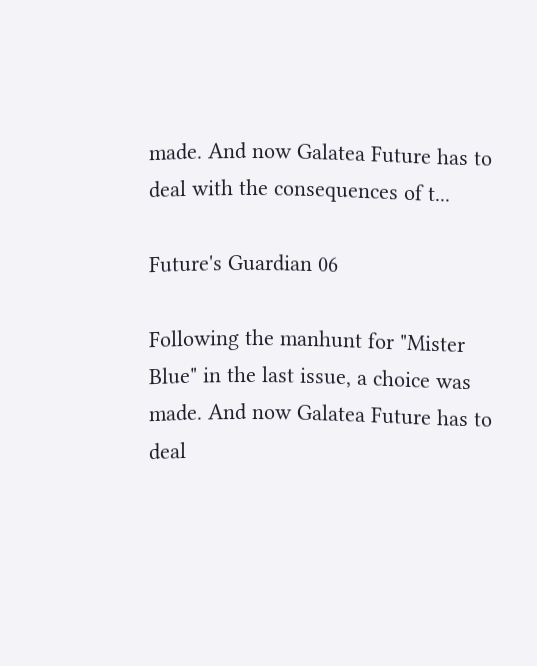made. And now Galatea Future has to deal with the consequences of t...

Future's Guardian 06

Following the manhunt for "Mister Blue" in the last issue, a choice was made. And now Galatea Future has to deal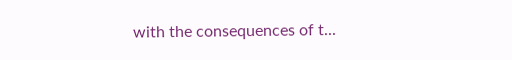with the consequences of t...